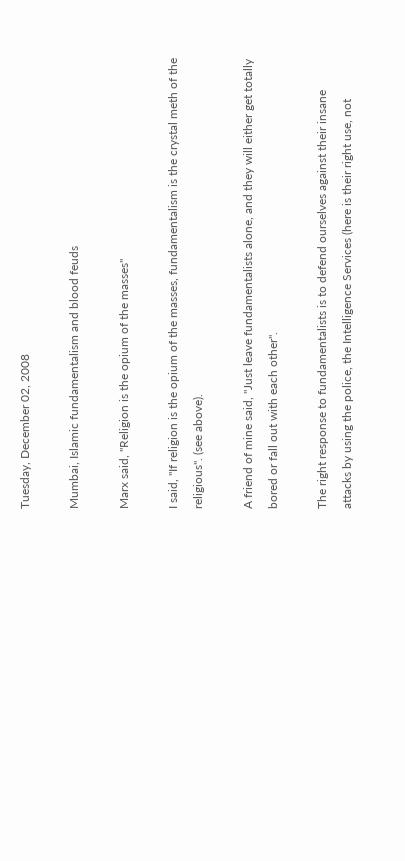Tuesday, December 02, 2008

Mumbai, Islamic fundamentalism and blood feuds

Marx said, "Religion is the opium of the masses"

I said, "If religion is the opium of the masses, fundamentalism is the crystal meth of the religious". (see above).

A friend of mine said, "Just leave fundamentalists alone, and they will either get totally bored or fall out with each other".

The right response to fundamentalists is to defend ourselves against their insane attacks by using the police, the Intelligence Services (here is their right use, not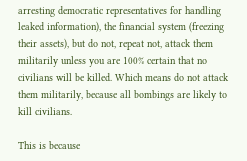arresting democratic representatives for handling leaked information), the financial system (freezing their assets), but do not, repeat not, attack them militarily unless you are 100% certain that no civilians will be killed. Which means do not attack them militarily, because all bombings are likely to kill civilians.

This is because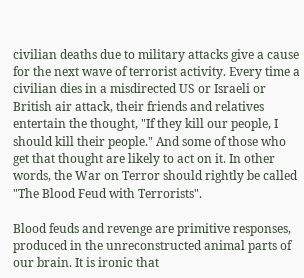civilian deaths due to military attacks give a cause for the next wave of terrorist activity. Every time a civilian dies in a misdirected US or Israeli or British air attack, their friends and relatives entertain the thought, "If they kill our people, I should kill their people." And some of those who get that thought are likely to act on it. In other words, the War on Terror should rightly be called "The Blood Feud with Terrorists".

Blood feuds and revenge are primitive responses, produced in the unreconstructed animal parts of our brain. It is ironic that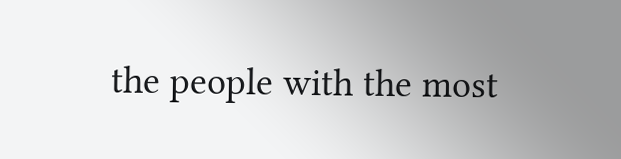the people with the most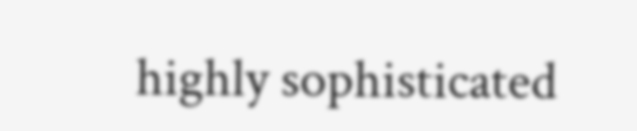highly sophisticated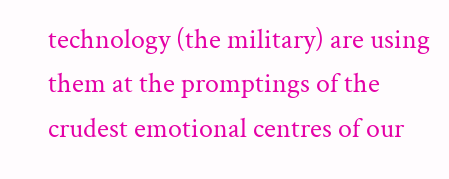technology (the military) are using them at the promptings of the crudest emotional centres of our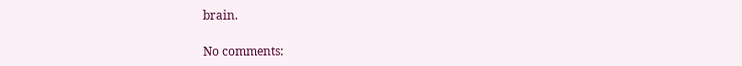brain.

No comments: